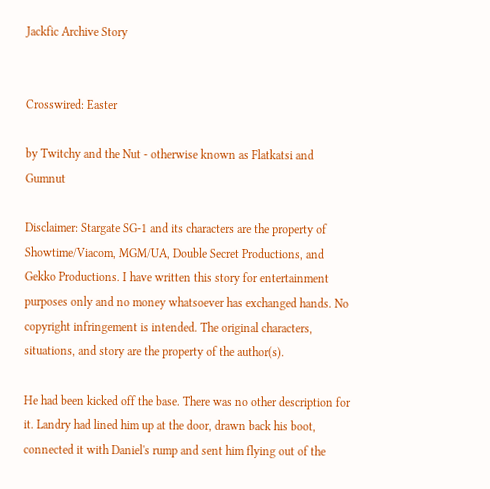Jackfic Archive Story


Crosswired: Easter

by Twitchy and the Nut - otherwise known as Flatkatsi and Gumnut

Disclaimer: Stargate SG-1 and its characters are the property of Showtime/Viacom, MGM/UA, Double Secret Productions, and Gekko Productions. I have written this story for entertainment purposes only and no money whatsoever has exchanged hands. No copyright infringement is intended. The original characters, situations, and story are the property of the author(s).

He had been kicked off the base. There was no other description for it. Landry had lined him up at the door, drawn back his boot, connected it with Daniel's rump and sent him flying out of the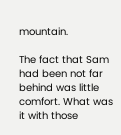mountain.

The fact that Sam had been not far behind was little comfort. What was it with those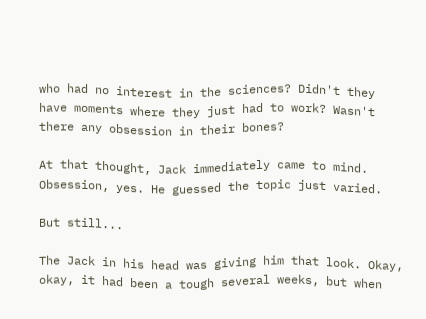who had no interest in the sciences? Didn't they have moments where they just had to work? Wasn't there any obsession in their bones?

At that thought, Jack immediately came to mind. Obsession, yes. He guessed the topic just varied.

But still...

The Jack in his head was giving him that look. Okay, okay, it had been a tough several weeks, but when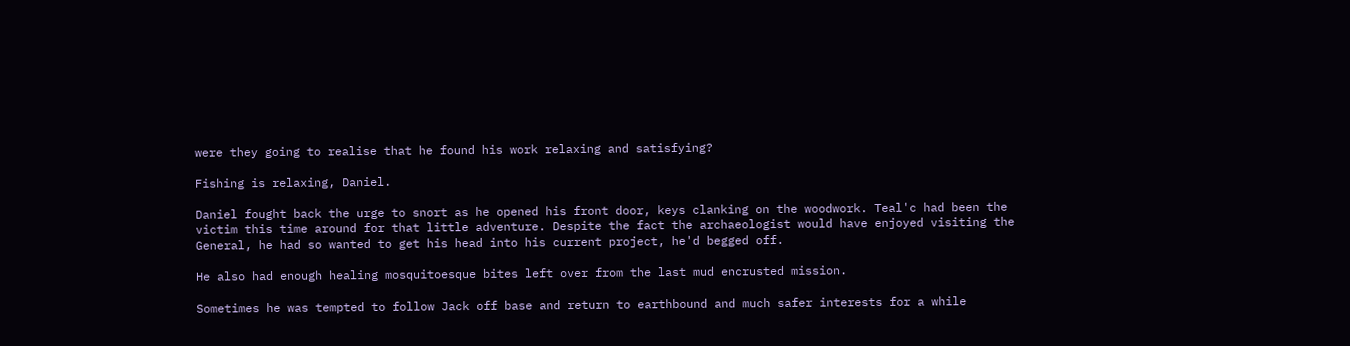were they going to realise that he found his work relaxing and satisfying?

Fishing is relaxing, Daniel.

Daniel fought back the urge to snort as he opened his front door, keys clanking on the woodwork. Teal'c had been the victim this time around for that little adventure. Despite the fact the archaeologist would have enjoyed visiting the General, he had so wanted to get his head into his current project, he'd begged off.

He also had enough healing mosquitoesque bites left over from the last mud encrusted mission.

Sometimes he was tempted to follow Jack off base and return to earthbound and much safer interests for a while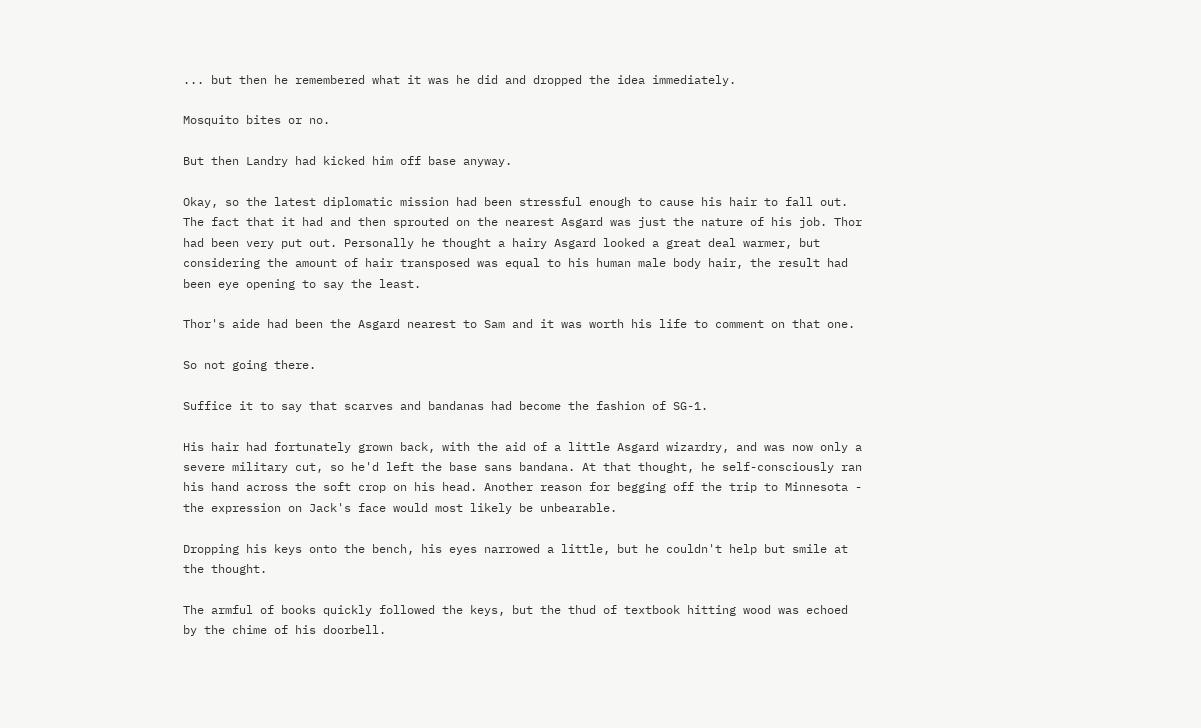... but then he remembered what it was he did and dropped the idea immediately.

Mosquito bites or no.

But then Landry had kicked him off base anyway.

Okay, so the latest diplomatic mission had been stressful enough to cause his hair to fall out. The fact that it had and then sprouted on the nearest Asgard was just the nature of his job. Thor had been very put out. Personally he thought a hairy Asgard looked a great deal warmer, but considering the amount of hair transposed was equal to his human male body hair, the result had been eye opening to say the least.

Thor's aide had been the Asgard nearest to Sam and it was worth his life to comment on that one.

So not going there.

Suffice it to say that scarves and bandanas had become the fashion of SG-1.

His hair had fortunately grown back, with the aid of a little Asgard wizardry, and was now only a severe military cut, so he'd left the base sans bandana. At that thought, he self-consciously ran his hand across the soft crop on his head. Another reason for begging off the trip to Minnesota - the expression on Jack's face would most likely be unbearable.

Dropping his keys onto the bench, his eyes narrowed a little, but he couldn't help but smile at the thought.

The armful of books quickly followed the keys, but the thud of textbook hitting wood was echoed by the chime of his doorbell.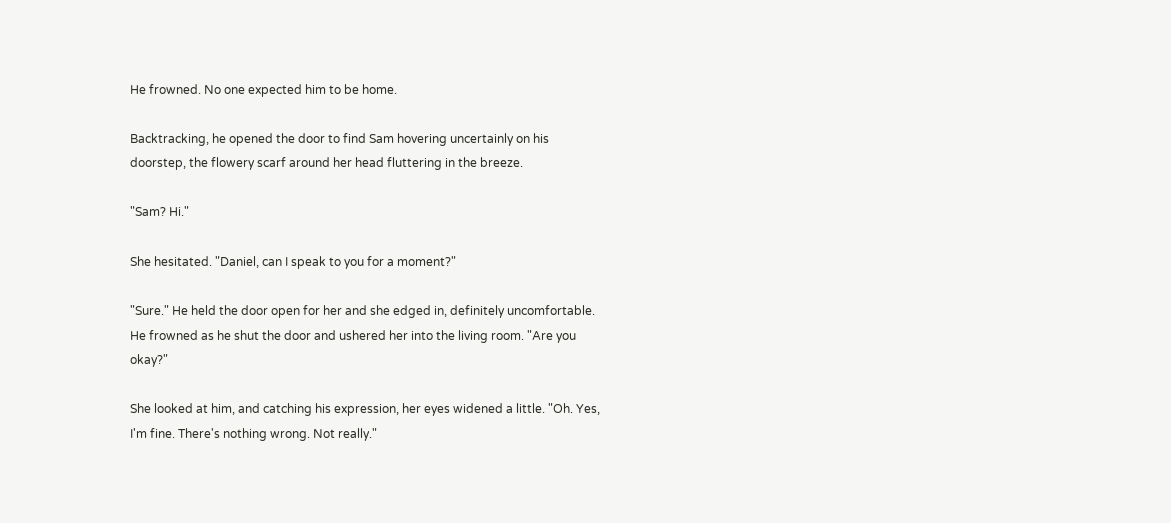He frowned. No one expected him to be home.

Backtracking, he opened the door to find Sam hovering uncertainly on his doorstep, the flowery scarf around her head fluttering in the breeze.

"Sam? Hi."

She hesitated. "Daniel, can I speak to you for a moment?"

"Sure." He held the door open for her and she edged in, definitely uncomfortable. He frowned as he shut the door and ushered her into the living room. "Are you okay?"

She looked at him, and catching his expression, her eyes widened a little. "Oh. Yes, I'm fine. There's nothing wrong. Not really."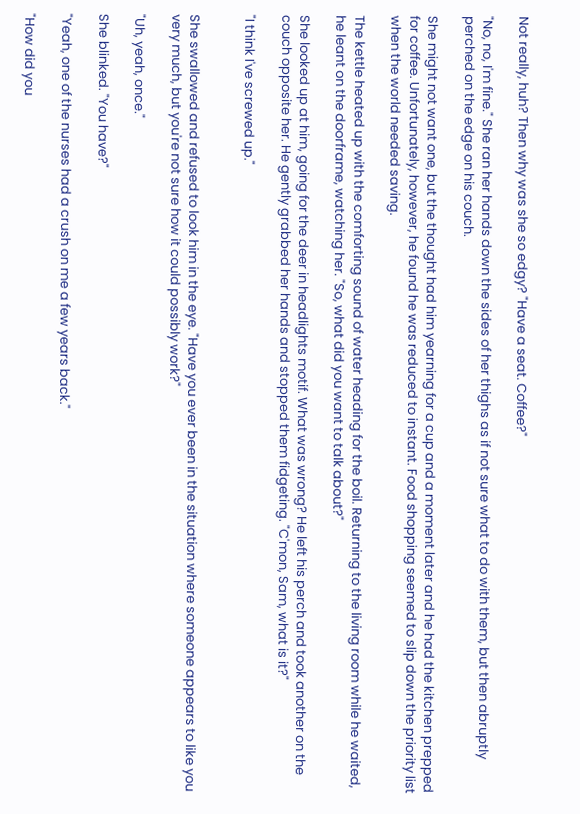Not really, huh? Then why was she so edgy? "Have a seat. Coffee?"

"No, no, I'm fine." She ran her hands down the sides of her thighs as if not sure what to do with them, but then abruptly perched on the edge on his couch.

She might not want one, but the thought had him yearning for a cup and a moment later and he had the kitchen prepped for coffee. Unfortunately, however, he found he was reduced to instant. Food shopping seemed to slip down the priority list when the world needed saving.

The kettle heated up with the comforting sound of water heading for the boil. Returning to the living room while he waited, he leant on the doorframe, watching her. "So, what did you want to talk about?"

She looked up at him, going for the deer in headlights motif. What was wrong? He left his perch and took another on the couch opposite her. He gently grabbed her hands and stopped them fidgeting. "C'mon, Sam, what is it?"

"I think I've screwed up."


She swallowed and refused to look him in the eye. "Have you ever been in the situation where someone appears to like you very much, but you're not sure how it could possibly work?"

"Uh, yeah, once."

She blinked. "You have?"

"Yeah, one of the nurses had a crush on me a few years back."

"How did you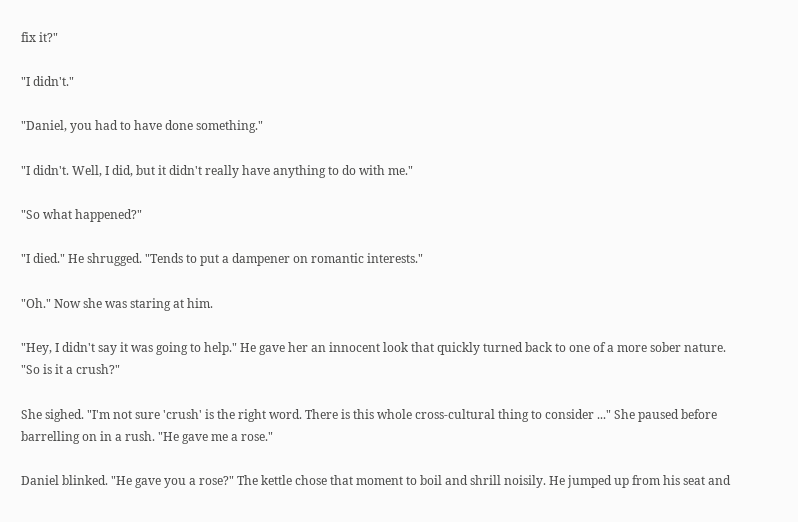fix it?"

"I didn't."

"Daniel, you had to have done something."

"I didn't. Well, I did, but it didn't really have anything to do with me."

"So what happened?"

"I died." He shrugged. "Tends to put a dampener on romantic interests."

"Oh." Now she was staring at him.

"Hey, I didn't say it was going to help." He gave her an innocent look that quickly turned back to one of a more sober nature. "So is it a crush?"

She sighed. "I'm not sure 'crush' is the right word. There is this whole cross-cultural thing to consider ..." She paused before barrelling on in a rush. "He gave me a rose."

Daniel blinked. "He gave you a rose?" The kettle chose that moment to boil and shrill noisily. He jumped up from his seat and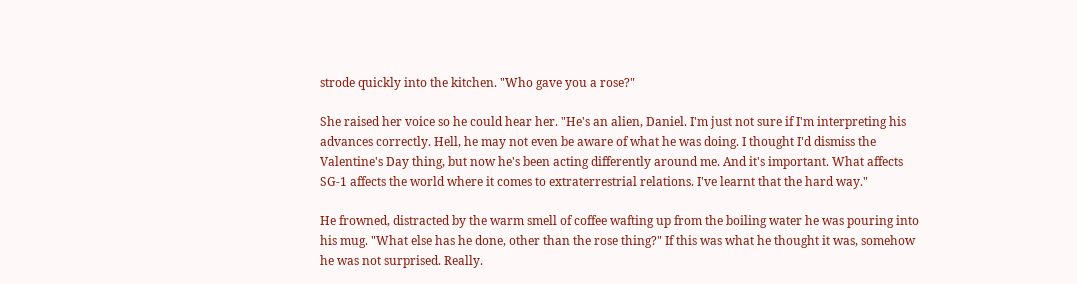strode quickly into the kitchen. "Who gave you a rose?"

She raised her voice so he could hear her. "He's an alien, Daniel. I'm just not sure if I'm interpreting his advances correctly. Hell, he may not even be aware of what he was doing. I thought I'd dismiss the Valentine's Day thing, but now he's been acting differently around me. And it's important. What affects SG-1 affects the world where it comes to extraterrestrial relations. I've learnt that the hard way."

He frowned, distracted by the warm smell of coffee wafting up from the boiling water he was pouring into his mug. "What else has he done, other than the rose thing?" If this was what he thought it was, somehow he was not surprised. Really.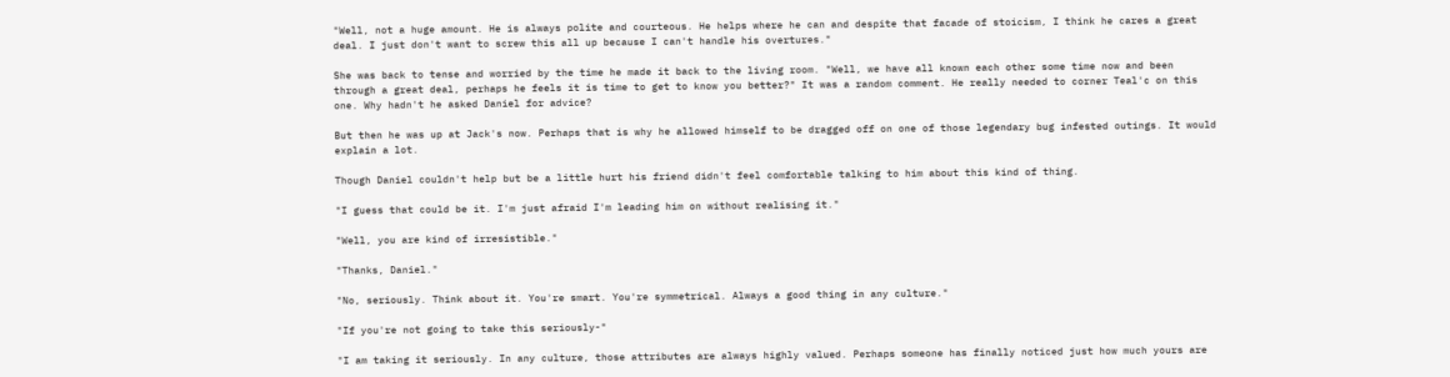"Well, not a huge amount. He is always polite and courteous. He helps where he can and despite that facade of stoicism, I think he cares a great deal. I just don't want to screw this all up because I can't handle his overtures."

She was back to tense and worried by the time he made it back to the living room. "Well, we have all known each other some time now and been through a great deal, perhaps he feels it is time to get to know you better?" It was a random comment. He really needed to corner Teal'c on this one. Why hadn't he asked Daniel for advice?

But then he was up at Jack's now. Perhaps that is why he allowed himself to be dragged off on one of those legendary bug infested outings. It would explain a lot.

Though Daniel couldn't help but be a little hurt his friend didn't feel comfortable talking to him about this kind of thing.

"I guess that could be it. I'm just afraid I'm leading him on without realising it."

"Well, you are kind of irresistible."

"Thanks, Daniel."

"No, seriously. Think about it. You're smart. You're symmetrical. Always a good thing in any culture."

"If you're not going to take this seriously-"

"I am taking it seriously. In any culture, those attributes are always highly valued. Perhaps someone has finally noticed just how much yours are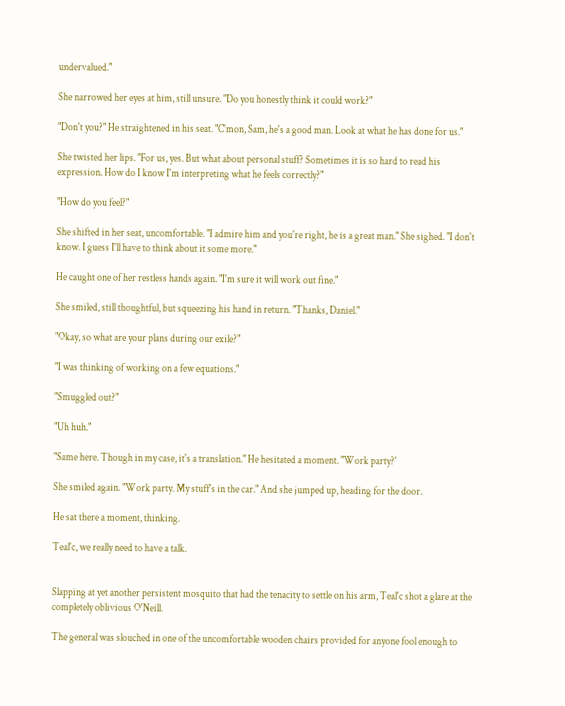undervalued."

She narrowed her eyes at him, still unsure. "Do you honestly think it could work?"

"Don't you?" He straightened in his seat. "C'mon, Sam, he's a good man. Look at what he has done for us."

She twisted her lips. "For us, yes. But what about personal stuff? Sometimes it is so hard to read his expression. How do I know I'm interpreting what he feels correctly?"

"How do you feel?"

She shifted in her seat, uncomfortable. "I admire him and you're right, he is a great man." She sighed. "I don't know. I guess I'll have to think about it some more."

He caught one of her restless hands again. "I'm sure it will work out fine."

She smiled, still thoughtful, but squeezing his hand in return. "Thanks, Daniel."

"Okay, so what are your plans during our exile?"

"I was thinking of working on a few equations."

"Smuggled out?"

"Uh huh."

"Same here. Though in my case, it's a translation." He hesitated a moment. "Work party?'

She smiled again. "Work party. My stuff's in the car." And she jumped up, heading for the door.

He sat there a moment, thinking.

Teal'c, we really need to have a talk.


Slapping at yet another persistent mosquito that had the tenacity to settle on his arm, Teal'c shot a glare at the completely oblivious O'Neill.

The general was slouched in one of the uncomfortable wooden chairs provided for anyone fool enough to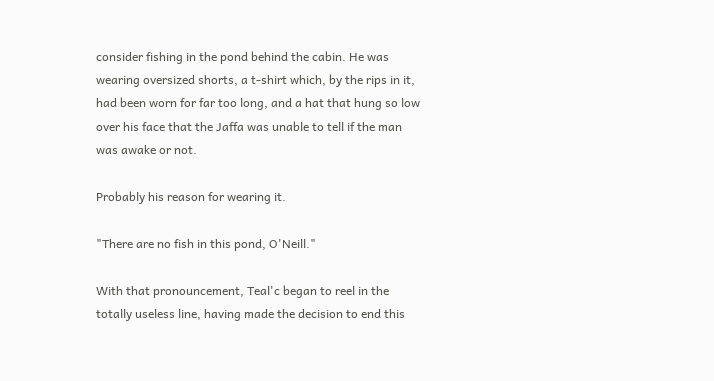consider fishing in the pond behind the cabin. He was wearing oversized shorts, a t-shirt which, by the rips in it, had been worn for far too long, and a hat that hung so low over his face that the Jaffa was unable to tell if the man was awake or not.

Probably his reason for wearing it.

"There are no fish in this pond, O'Neill."

With that pronouncement, Teal'c began to reel in the totally useless line, having made the decision to end this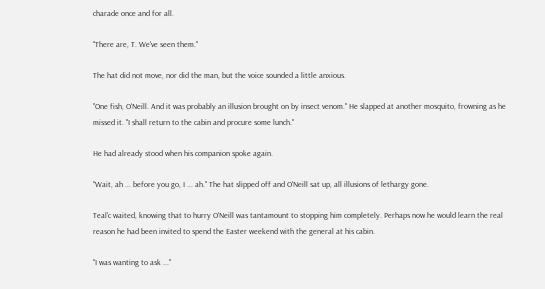charade once and for all.

"There are, T. We've seen them."

The hat did not move, nor did the man, but the voice sounded a little anxious.

"One fish, O'Neill. And it was probably an illusion brought on by insect venom." He slapped at another mosquito, frowning as he missed it. "I shall return to the cabin and procure some lunch."

He had already stood when his companion spoke again.

"Wait, ah ... before you go, I ... ah." The hat slipped off and O'Neill sat up, all illusions of lethargy gone.

Teal'c waited, knowing that to hurry O'Neill was tantamount to stopping him completely. Perhaps now he would learn the real reason he had been invited to spend the Easter weekend with the general at his cabin.

"I was wanting to ask ..."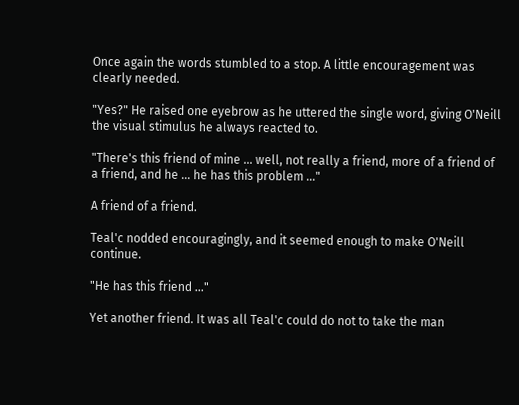Once again the words stumbled to a stop. A little encouragement was clearly needed.

"Yes?" He raised one eyebrow as he uttered the single word, giving O'Neill the visual stimulus he always reacted to.

"There's this friend of mine ... well, not really a friend, more of a friend of a friend, and he ... he has this problem ..."

A friend of a friend.

Teal'c nodded encouragingly, and it seemed enough to make O'Neill continue.

"He has this friend ..."

Yet another friend. It was all Teal'c could do not to take the man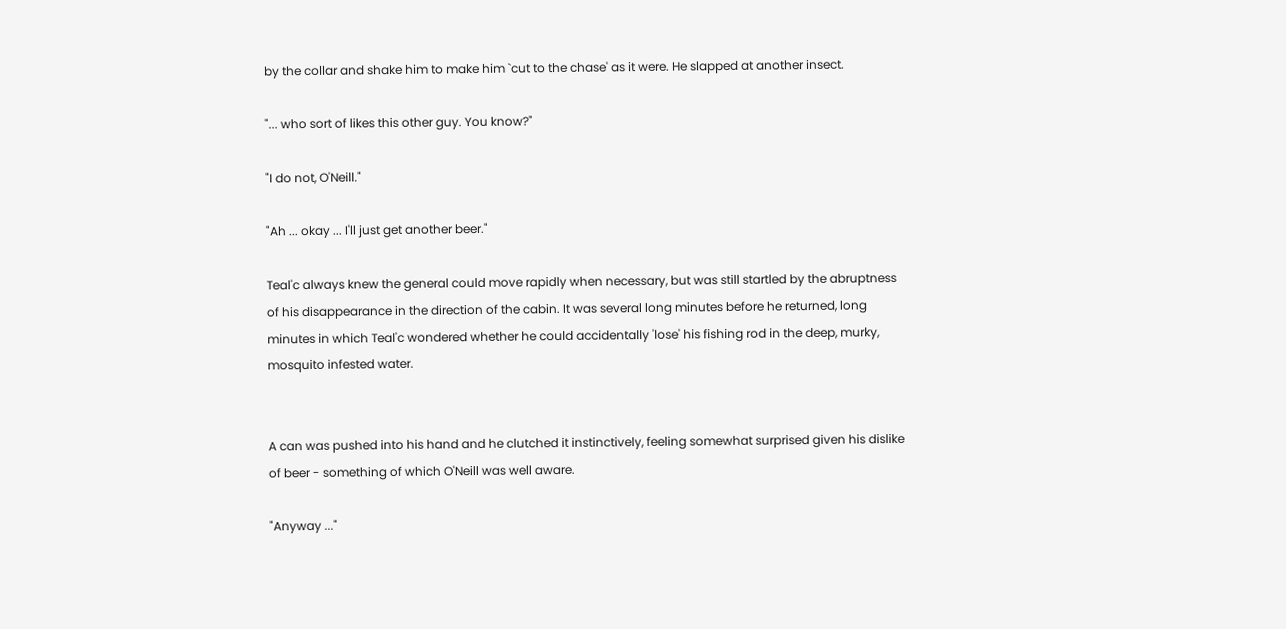by the collar and shake him to make him `cut to the chase' as it were. He slapped at another insect.

"... who sort of likes this other guy. You know?"

"I do not, O'Neill."

"Ah ... okay ... I'll just get another beer."

Teal'c always knew the general could move rapidly when necessary, but was still startled by the abruptness of his disappearance in the direction of the cabin. It was several long minutes before he returned, long minutes in which Teal'c wondered whether he could accidentally 'lose' his fishing rod in the deep, murky, mosquito infested water.


A can was pushed into his hand and he clutched it instinctively, feeling somewhat surprised given his dislike of beer - something of which O'Neill was well aware.

"Anyway ..."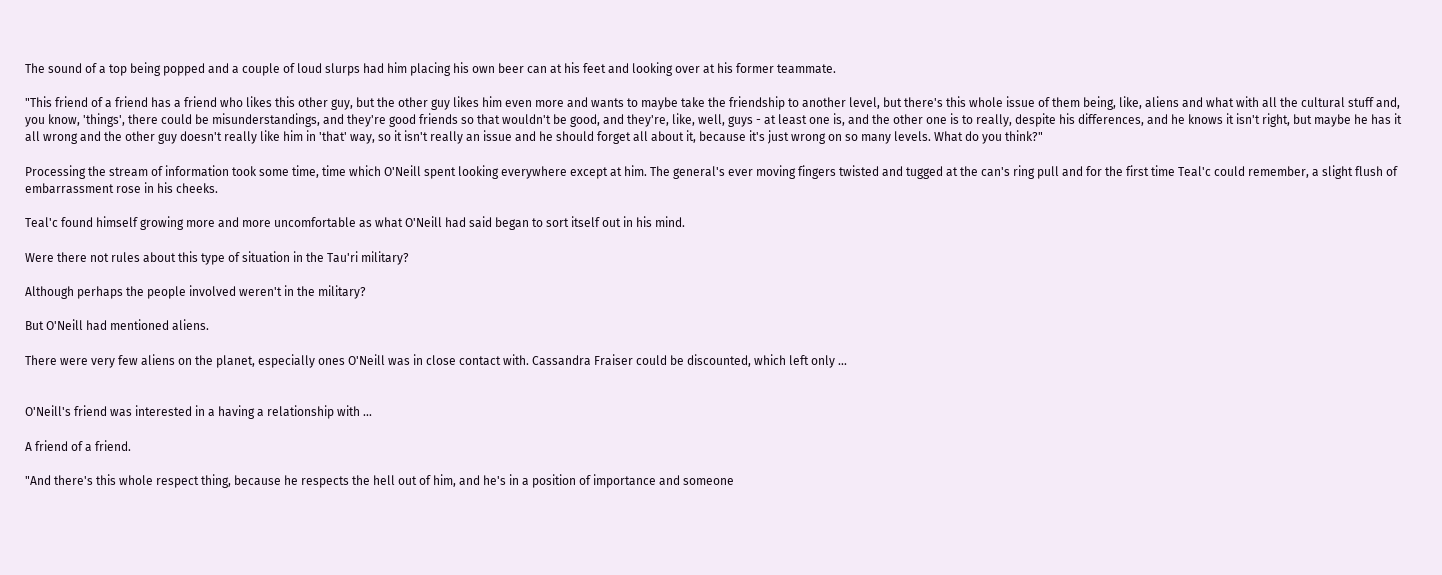The sound of a top being popped and a couple of loud slurps had him placing his own beer can at his feet and looking over at his former teammate.

"This friend of a friend has a friend who likes this other guy, but the other guy likes him even more and wants to maybe take the friendship to another level, but there's this whole issue of them being, like, aliens and what with all the cultural stuff and, you know, 'things', there could be misunderstandings, and they're good friends so that wouldn't be good, and they're, like, well, guys - at least one is, and the other one is to really, despite his differences, and he knows it isn't right, but maybe he has it all wrong and the other guy doesn't really like him in 'that' way, so it isn't really an issue and he should forget all about it, because it's just wrong on so many levels. What do you think?"

Processing the stream of information took some time, time which O'Neill spent looking everywhere except at him. The general's ever moving fingers twisted and tugged at the can's ring pull and for the first time Teal'c could remember, a slight flush of embarrassment rose in his cheeks.

Teal'c found himself growing more and more uncomfortable as what O'Neill had said began to sort itself out in his mind.

Were there not rules about this type of situation in the Tau'ri military?

Although perhaps the people involved weren't in the military?

But O'Neill had mentioned aliens.

There were very few aliens on the planet, especially ones O'Neill was in close contact with. Cassandra Fraiser could be discounted, which left only ...


O'Neill's friend was interested in a having a relationship with ...

A friend of a friend.

"And there's this whole respect thing, because he respects the hell out of him, and he's in a position of importance and someone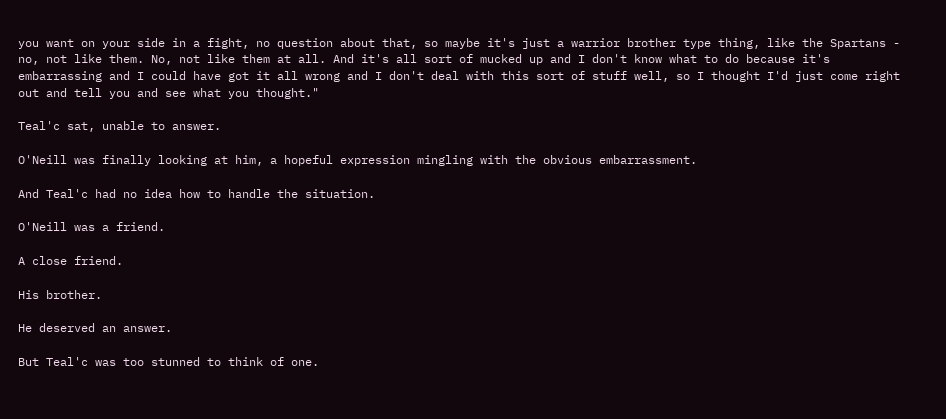you want on your side in a fight, no question about that, so maybe it's just a warrior brother type thing, like the Spartans - no, not like them. No, not like them at all. And it's all sort of mucked up and I don't know what to do because it's embarrassing and I could have got it all wrong and I don't deal with this sort of stuff well, so I thought I'd just come right out and tell you and see what you thought."

Teal'c sat, unable to answer.

O'Neill was finally looking at him, a hopeful expression mingling with the obvious embarrassment.

And Teal'c had no idea how to handle the situation.

O'Neill was a friend.

A close friend.

His brother.

He deserved an answer.

But Teal'c was too stunned to think of one.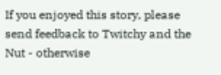If you enjoyed this story, please send feedback to Twitchy and the Nut - otherwise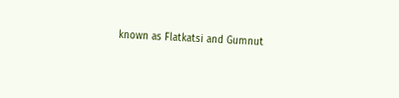known as Flatkatsi and Gumnut